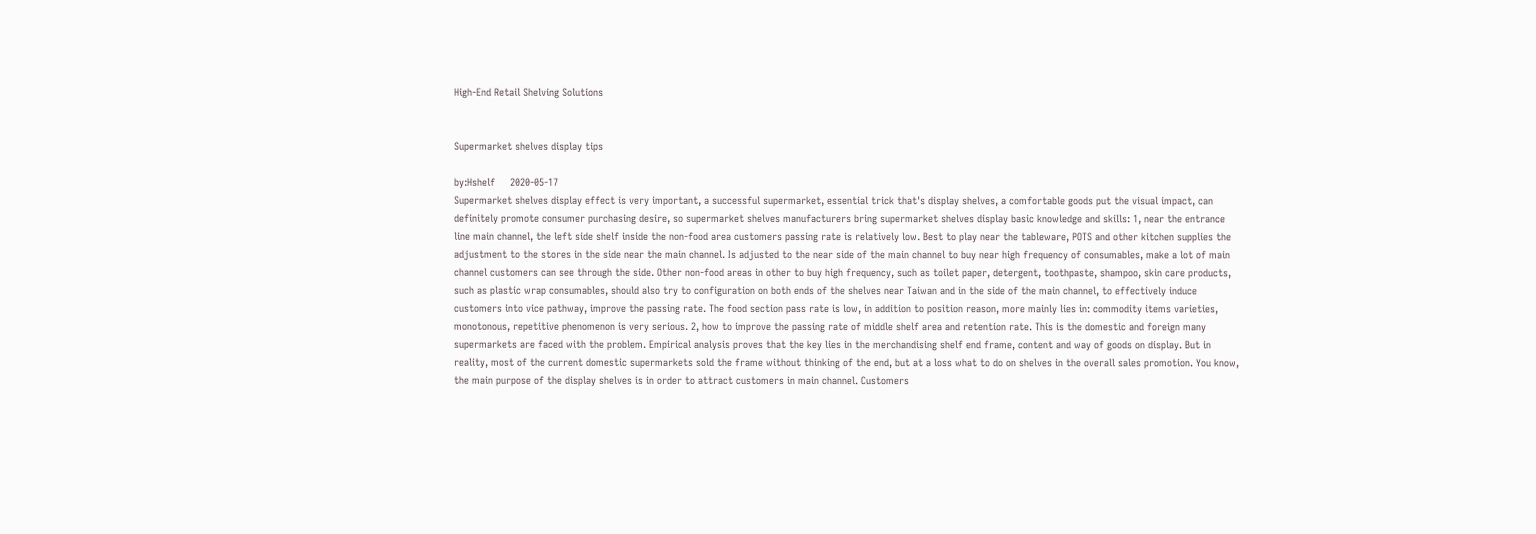High-End Retail Shelving Solutions


Supermarket shelves display tips

by:Hshelf     2020-05-17
Supermarket shelves display effect is very important, a successful supermarket, essential trick that's display shelves, a comfortable goods put the visual impact, can definitely promote consumer purchasing desire, so supermarket shelves manufacturers bring supermarket shelves display basic knowledge and skills: 1, near the entrance line main channel, the left side shelf inside the non-food area customers passing rate is relatively low. Best to play near the tableware, POTS and other kitchen supplies the adjustment to the stores in the side near the main channel. Is adjusted to the near side of the main channel to buy near high frequency of consumables, make a lot of main channel customers can see through the side. Other non-food areas in other to buy high frequency, such as toilet paper, detergent, toothpaste, shampoo, skin care products, such as plastic wrap consumables, should also try to configuration on both ends of the shelves near Taiwan and in the side of the main channel, to effectively induce customers into vice pathway, improve the passing rate. The food section pass rate is low, in addition to position reason, more mainly lies in: commodity items varieties, monotonous, repetitive phenomenon is very serious. 2, how to improve the passing rate of middle shelf area and retention rate. This is the domestic and foreign many supermarkets are faced with the problem. Empirical analysis proves that the key lies in the merchandising shelf end frame, content and way of goods on display. But in reality, most of the current domestic supermarkets sold the frame without thinking of the end, but at a loss what to do on shelves in the overall sales promotion. You know, the main purpose of the display shelves is in order to attract customers in main channel. Customers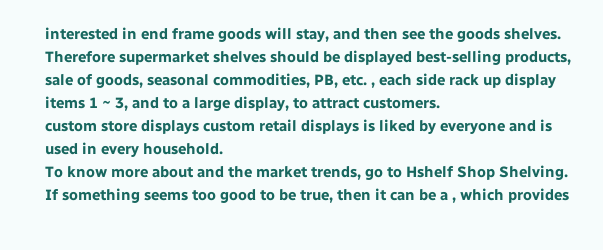interested in end frame goods will stay, and then see the goods shelves. Therefore supermarket shelves should be displayed best-selling products, sale of goods, seasonal commodities, PB, etc. , each side rack up display items 1 ~ 3, and to a large display, to attract customers.
custom store displays custom retail displays is liked by everyone and is used in every household.
To know more about and the market trends, go to Hshelf Shop Shelving.
If something seems too good to be true, then it can be a , which provides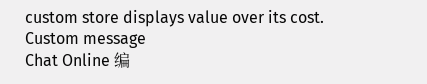custom store displays value over its cost.
Custom message
Chat Online 编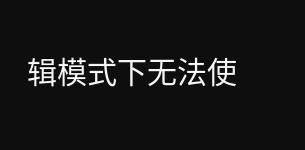辑模式下无法使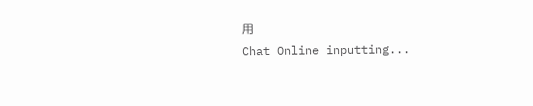用
Chat Online inputting...